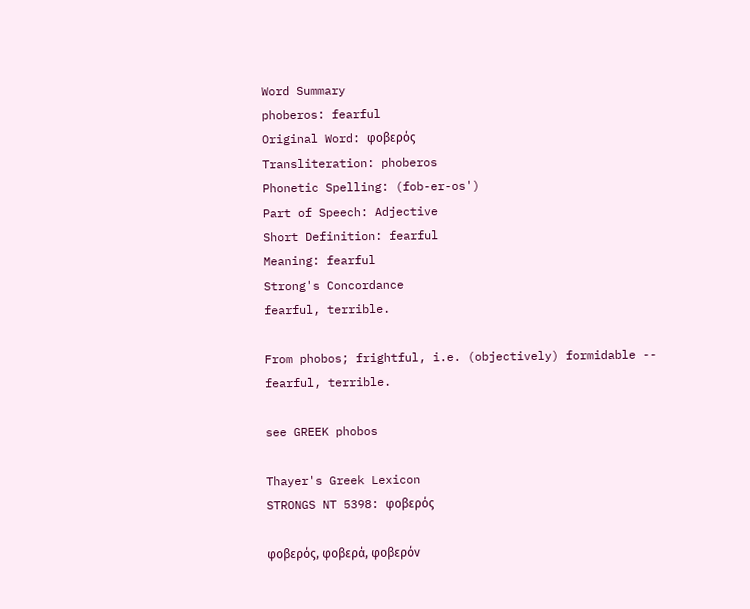Word Summary
phoberos: fearful
Original Word: φοβερός
Transliteration: phoberos
Phonetic Spelling: (fob-er-os')
Part of Speech: Adjective
Short Definition: fearful
Meaning: fearful
Strong's Concordance
fearful, terrible.

From phobos; frightful, i.e. (objectively) formidable -- fearful, terrible.

see GREEK phobos

Thayer's Greek Lexicon
STRONGS NT 5398: φοβερός

φοβερός, φοβερά, φοβερόν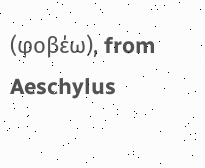(φοβέω), from Aeschylus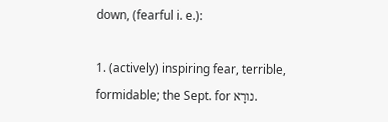down, (fearful i. e.):

1. (actively) inspiring fear, terrible, formidable; the Sept. for נורָא.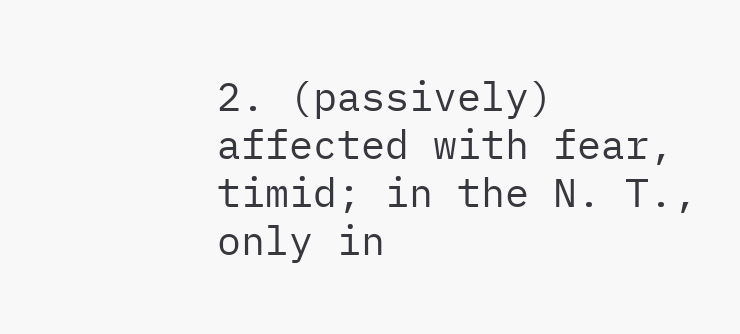2. (passively) affected with fear, timid; in the N. T., only in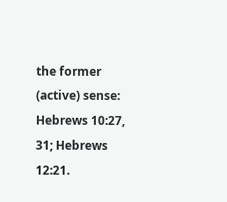the former (active) sense: Hebrews 10:27, 31; Hebrews 12:21.